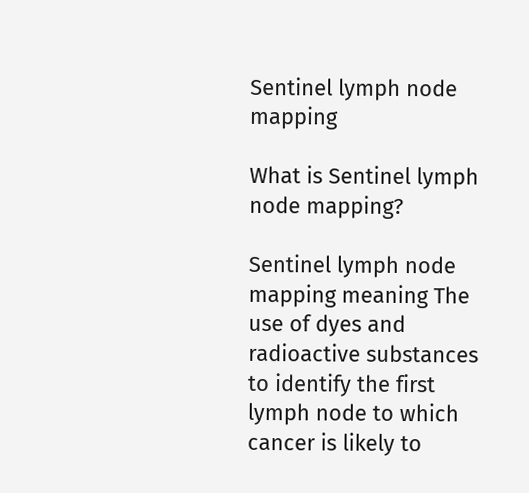Sentinel lymph node mapping

What is Sentinel lymph node mapping?

Sentinel lymph node mapping meaning The use of dyes and radioactive substances to identify the first lymph node to which cancer is likely to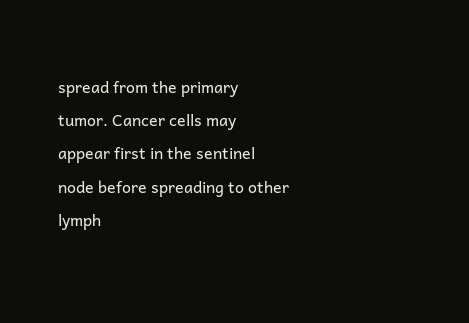spread from the primary tumor. Cancer cells may appear first in the sentinel node before spreading to other lymph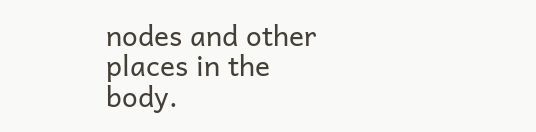nodes and other places in the body.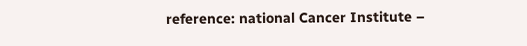reference: national Cancer Institute –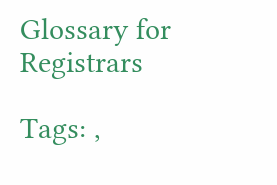Glossary for Registrars

Tags: ,